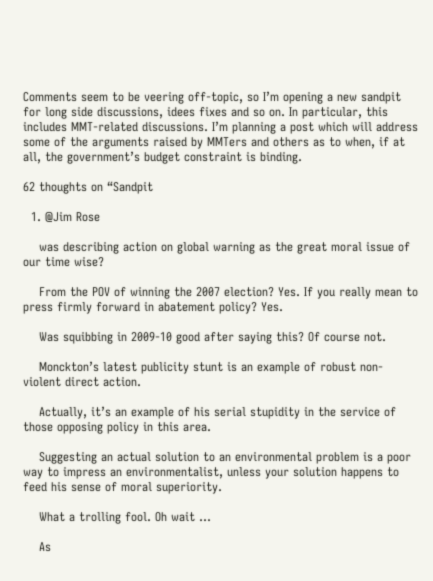Comments seem to be veering off-topic, so I’m opening a new sandpit for long side discussions, idees fixes and so on. In particular, this includes MMT-related discussions. I’m planning a post which will address some of the arguments raised by MMTers and others as to when, if at all, the government’s budget constraint is binding.

62 thoughts on “Sandpit

  1. @Jim Rose

    was describing action on global warning as the great moral issue of our time wise?

    From the POV of winning the 2007 election? Yes. If you really mean to press firmly forward in abatement policy? Yes.

    Was squibbing in 2009-10 good after saying this? Of course not.

    Monckton’s latest publicity stunt is an example of robust non-violent direct action.

    Actually, it’s an example of his serial stupidity in the service of those opposing policy in this area.

    Suggesting an actual solution to an environmental problem is a poor way to impress an environmentalist, unless your solution happens to feed his sense of moral superiority.

    What a trolling fool. Oh wait …

    As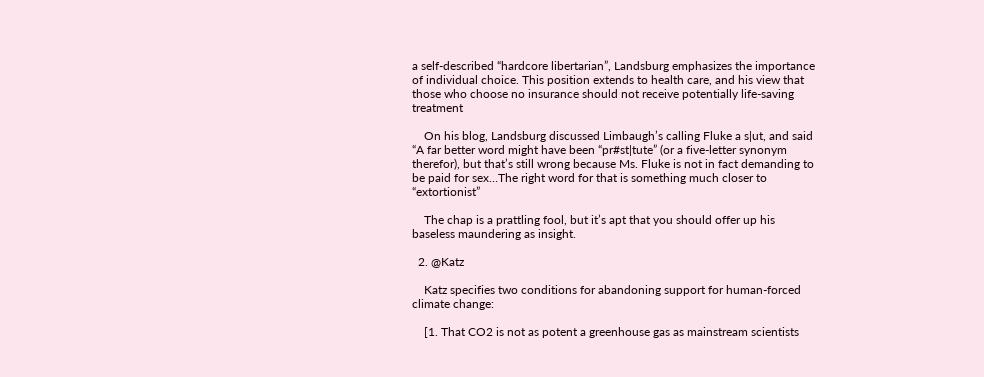a self-described “hardcore libertarian”, Landsburg emphasizes the importance of individual choice. This position extends to health care, and his view that those who choose no insurance should not receive potentially life-saving treatment

    On his blog, Landsburg discussed Limbaugh’s calling Fluke a s|ut, and said “A far better word might have been “pr#st|tute” (or a five-letter synonym therefor), but that’s still wrong because Ms. Fluke is not in fact demanding to be paid for sex…The right word for that is something much closer to “extortionist”

    The chap is a prattling fool, but it’s apt that you should offer up his baseless maundering as insight.

  2. @Katz

    Katz specifies two conditions for abandoning support for human-forced climate change:

    [1. That CO2 is not as potent a greenhouse gas as mainstream scientists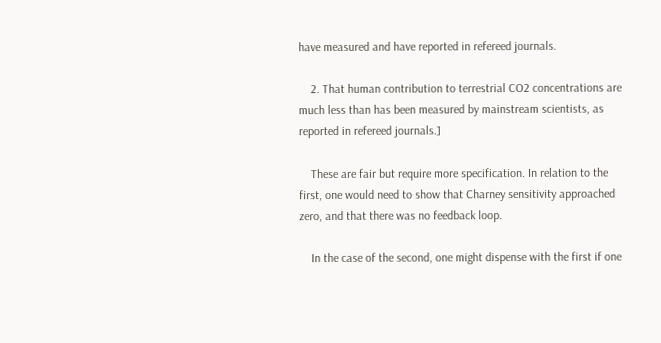have measured and have reported in refereed journals.

    2. That human contribution to terrestrial CO2 concentrations are much less than has been measured by mainstream scientists, as reported in refereed journals.]

    These are fair but require more specification. In relation to the first, one would need to show that Charney sensitivity approached zero, and that there was no feedback loop.

    In the case of the second, one might dispense with the first if one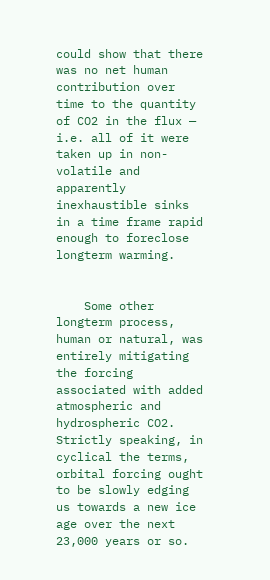could show that there was no net human contribution over time to the quantity of CO2 in the flux — i.e. all of it were taken up in non-volatile and apparently inexhaustible sinks in a time frame rapid enough to foreclose longterm warming.


    Some other longterm process, human or natural, was entirely mitigating the forcing associated with added atmospheric and hydrospheric CO2. Strictly speaking, in cyclical the terms, orbital forcing ought to be slowly edging us towards a new ice age over the next 23,000 years or so.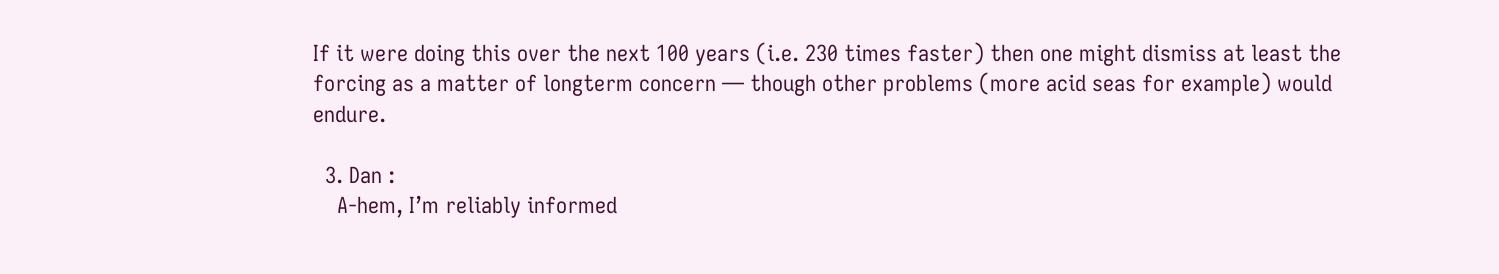If it were doing this over the next 100 years (i.e. 230 times faster) then one might dismiss at least the forcing as a matter of longterm concern — though other problems (more acid seas for example) would endure.

  3. Dan :
    A-hem, I’m reliably informed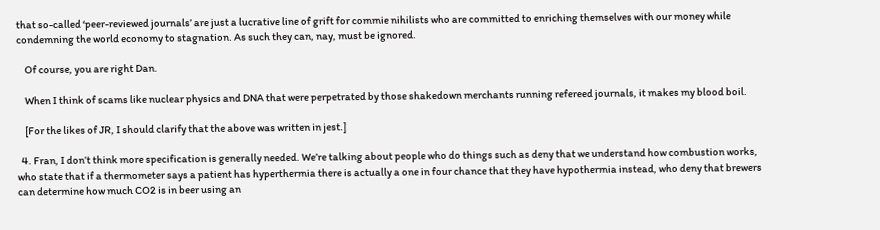that so-called ‘peer-reviewed journals’ are just a lucrative line of grift for commie nihilists who are committed to enriching themselves with our money while condemning the world economy to stagnation. As such they can, nay, must be ignored.

    Of course, you are right Dan.

    When I think of scams like nuclear physics and DNA that were perpetrated by those shakedown merchants running refereed journals, it makes my blood boil.

    [For the likes of JR, I should clarify that the above was written in jest.]

  4. Fran, I don’t think more specification is generally needed. We’re talking about people who do things such as deny that we understand how combustion works, who state that if a thermometer says a patient has hyperthermia there is actually a one in four chance that they have hypothermia instead, who deny that brewers can determine how much CO2 is in beer using an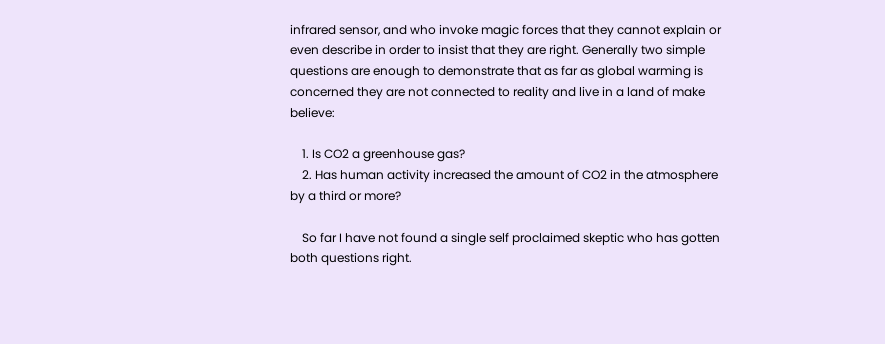infrared sensor, and who invoke magic forces that they cannot explain or even describe in order to insist that they are right. Generally two simple questions are enough to demonstrate that as far as global warming is concerned they are not connected to reality and live in a land of make believe:

    1. Is CO2 a greenhouse gas?
    2. Has human activity increased the amount of CO2 in the atmosphere by a third or more?

    So far I have not found a single self proclaimed skeptic who has gotten both questions right.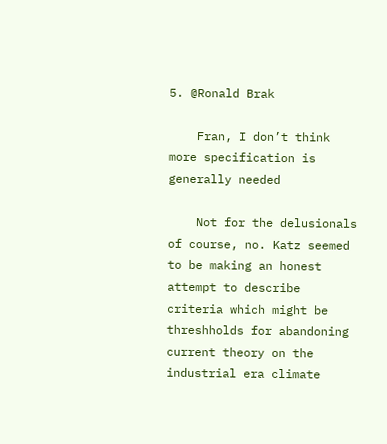5. @Ronald Brak

    Fran, I don’t think more specification is generally needed

    Not for the delusionals of course, no. Katz seemed to be making an honest attempt to describe criteria which might be threshholds for abandoning current theory on the industrial era climate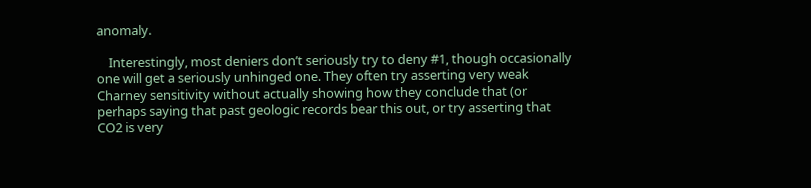anomaly.

    Interestingly, most deniers don’t seriously try to deny #1, though occasionally one will get a seriously unhinged one. They often try asserting very weak Charney sensitivity without actually showing how they conclude that (or perhaps saying that past geologic records bear this out, or try asserting that CO2 is very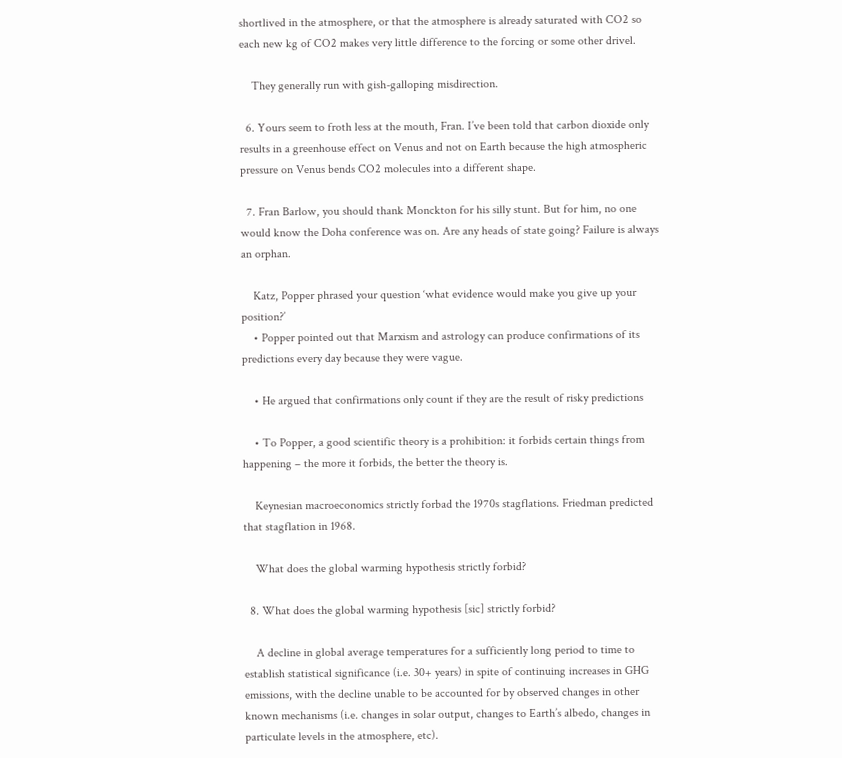shortlived in the atmosphere, or that the atmosphere is already saturated with CO2 so each new kg of CO2 makes very little difference to the forcing or some other drivel.

    They generally run with gish-galloping misdirection.

  6. Yours seem to froth less at the mouth, Fran. I’ve been told that carbon dioxide only results in a greenhouse effect on Venus and not on Earth because the high atmospheric pressure on Venus bends CO2 molecules into a different shape.

  7. Fran Barlow, you should thank Monckton for his silly stunt. But for him, no one would know the Doha conference was on. Are any heads of state going? Failure is always an orphan.

    Katz, Popper phrased your question ‘what evidence would make you give up your position?’
    • Popper pointed out that Marxism and astrology can produce confirmations of its predictions every day because they were vague.

    • He argued that confirmations only count if they are the result of risky predictions

    • To Popper, a good scientific theory is a prohibition: it forbids certain things from happening – the more it forbids, the better the theory is.

    Keynesian macroeconomics strictly forbad the 1970s stagflations. Friedman predicted that stagflation in 1968.

    What does the global warming hypothesis strictly forbid?

  8. What does the global warming hypothesis [sic] strictly forbid?

    A decline in global average temperatures for a sufficiently long period to time to establish statistical significance (i.e. 30+ years) in spite of continuing increases in GHG emissions, with the decline unable to be accounted for by observed changes in other known mechanisms (i.e. changes in solar output, changes to Earth’s albedo, changes in particulate levels in the atmosphere, etc).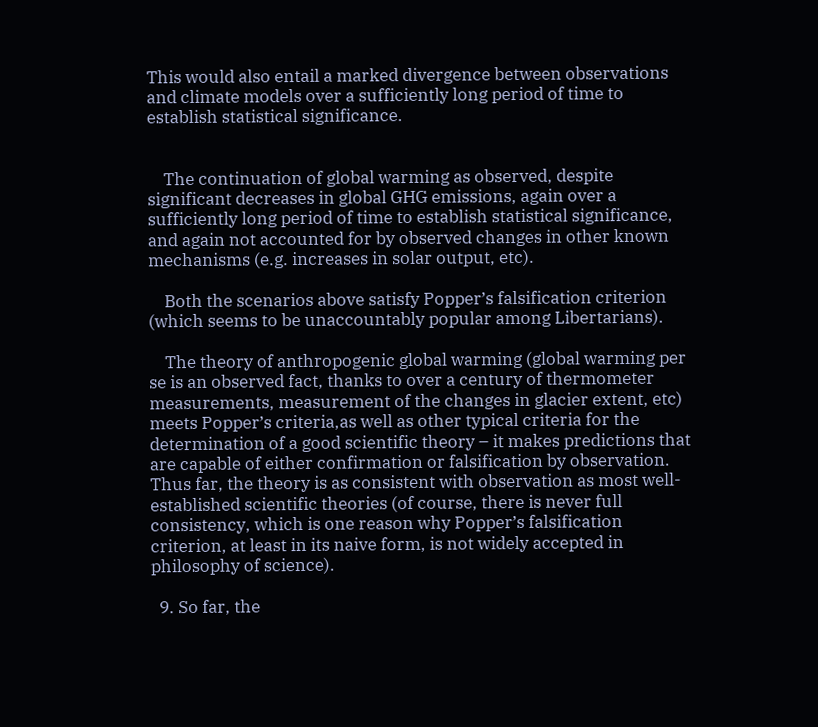This would also entail a marked divergence between observations and climate models over a sufficiently long period of time to establish statistical significance.


    The continuation of global warming as observed, despite significant decreases in global GHG emissions, again over a sufficiently long period of time to establish statistical significance, and again not accounted for by observed changes in other known mechanisms (e.g. increases in solar output, etc).

    Both the scenarios above satisfy Popper’s falsification criterion (which seems to be unaccountably popular among Libertarians).

    The theory of anthropogenic global warming (global warming per se is an observed fact, thanks to over a century of thermometer measurements, measurement of the changes in glacier extent, etc) meets Popper’s criteria,as well as other typical criteria for the determination of a good scientific theory – it makes predictions that are capable of either confirmation or falsification by observation. Thus far, the theory is as consistent with observation as most well-established scientific theories (of course, there is never full consistency, which is one reason why Popper’s falsification criterion, at least in its naive form, is not widely accepted in philosophy of science).

  9. So far, the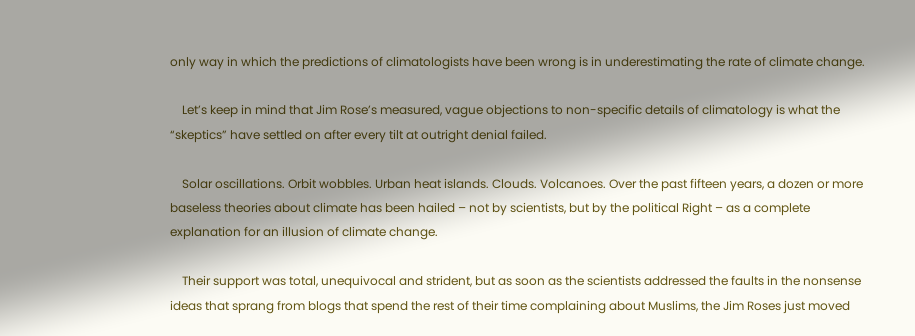only way in which the predictions of climatologists have been wrong is in underestimating the rate of climate change.

    Let’s keep in mind that Jim Rose’s measured, vague objections to non-specific details of climatology is what the “skeptics” have settled on after every tilt at outright denial failed.

    Solar oscillations. Orbit wobbles. Urban heat islands. Clouds. Volcanoes. Over the past fifteen years, a dozen or more baseless theories about climate has been hailed – not by scientists, but by the political Right – as a complete explanation for an illusion of climate change.

    Their support was total, unequivocal and strident, but as soon as the scientists addressed the faults in the nonsense ideas that sprang from blogs that spend the rest of their time complaining about Muslims, the Jim Roses just moved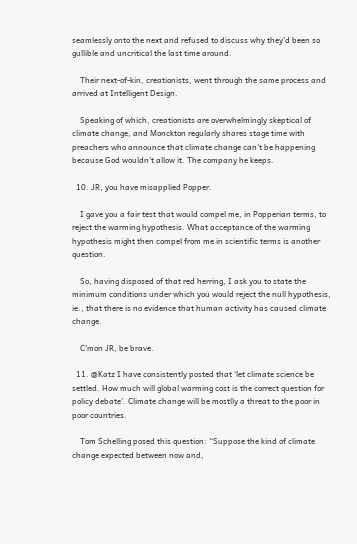seamlessly onto the next and refused to discuss why they’d been so gullible and uncritical the last time around.

    Their next-of-kin, creationists, went through the same process and arrived at Intelligent Design.

    Speaking of which, creationists are overwhelmingly skeptical of climate change, and Monckton regularly shares stage time with preachers who announce that climate change can’t be happening because God wouldn’t allow it. The company he keeps.

  10. JR, you have misapplied Popper.

    I gave you a fair test that would compel me, in Popperian terms, to reject the warming hypothesis. What acceptance of the warming hypothesis might then compel from me in scientific terms is another question.

    So, having disposed of that red herring, I ask you to state the minimum conditions under which you would reject the null hypothesis, ie., that there is no evidence that human activity has caused climate change.

    C’mon JR, be brave.

  11. @Katz I have consistently posted that ‘let climate science be settled. How much will global warming cost is the correct question for policy debate’. Climate change will be mostlly a threat to the poor in poor countries.

    Tom Schelling posed this question: “Suppose the kind of climate change expected between now and,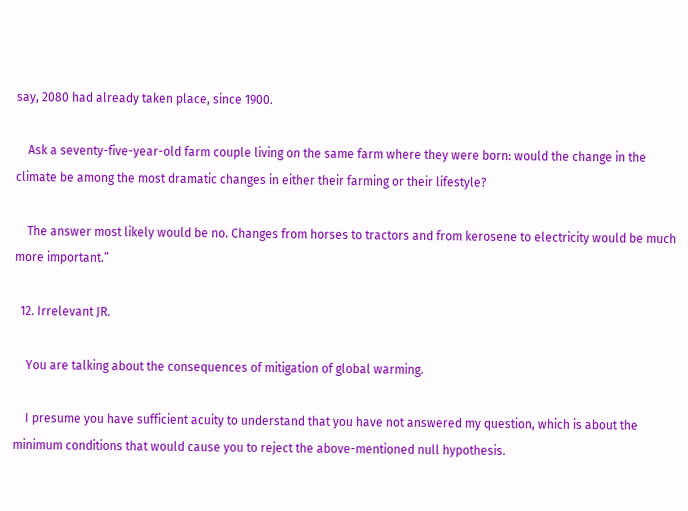say, 2080 had already taken place, since 1900.

    Ask a seventy-five-year-old farm couple living on the same farm where they were born: would the change in the climate be among the most dramatic changes in either their farming or their lifestyle?

    The answer most likely would be no. Changes from horses to tractors and from kerosene to electricity would be much more important.”

  12. Irrelevant JR.

    You are talking about the consequences of mitigation of global warming.

    I presume you have sufficient acuity to understand that you have not answered my question, which is about the minimum conditions that would cause you to reject the above-mentioned null hypothesis.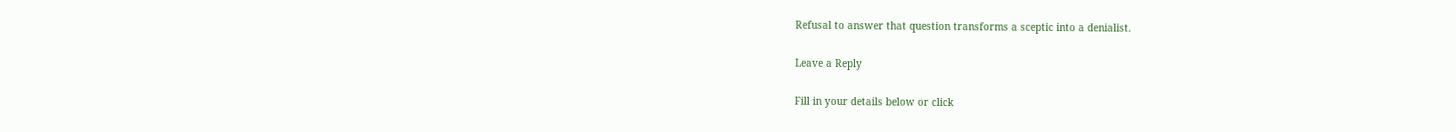Refusal to answer that question transforms a sceptic into a denialist.

Leave a Reply

Fill in your details below or click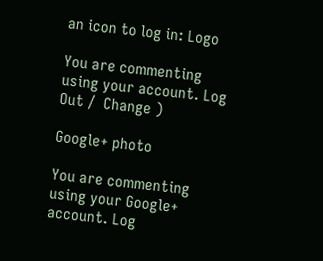an icon to log in: Logo

You are commenting using your account. Log Out /  Change )

Google+ photo

You are commenting using your Google+ account. Log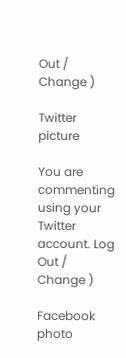Out /  Change )

Twitter picture

You are commenting using your Twitter account. Log Out /  Change )

Facebook photo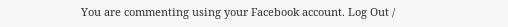You are commenting using your Facebook account. Log Out /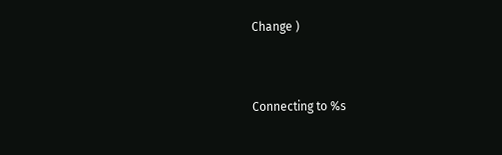Change )


Connecting to %s